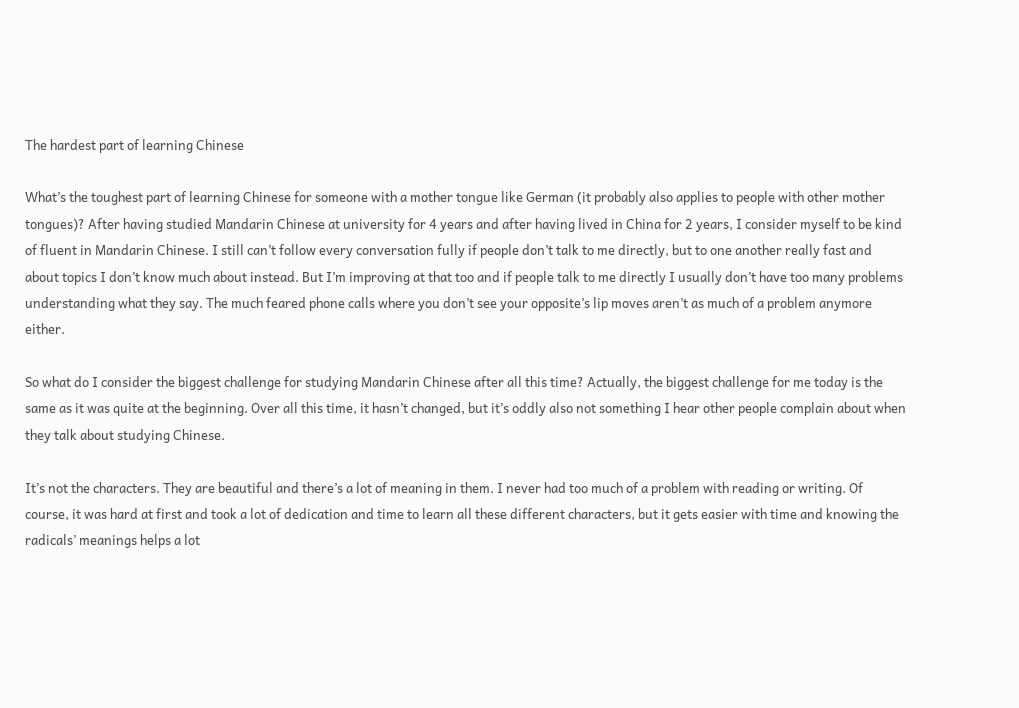The hardest part of learning Chinese

What’s the toughest part of learning Chinese for someone with a mother tongue like German (it probably also applies to people with other mother tongues)? After having studied Mandarin Chinese at university for 4 years and after having lived in China for 2 years, I consider myself to be kind of fluent in Mandarin Chinese. I still can’t follow every conversation fully if people don’t talk to me directly, but to one another really fast and about topics I don’t know much about instead. But I’m improving at that too and if people talk to me directly I usually don’t have too many problems understanding what they say. The much feared phone calls where you don’t see your opposite’s lip moves aren’t as much of a problem anymore either.

So what do I consider the biggest challenge for studying Mandarin Chinese after all this time? Actually, the biggest challenge for me today is the same as it was quite at the beginning. Over all this time, it hasn’t changed, but it’s oddly also not something I hear other people complain about when they talk about studying Chinese.

It’s not the characters. They are beautiful and there’s a lot of meaning in them. I never had too much of a problem with reading or writing. Of course, it was hard at first and took a lot of dedication and time to learn all these different characters, but it gets easier with time and knowing the radicals’ meanings helps a lot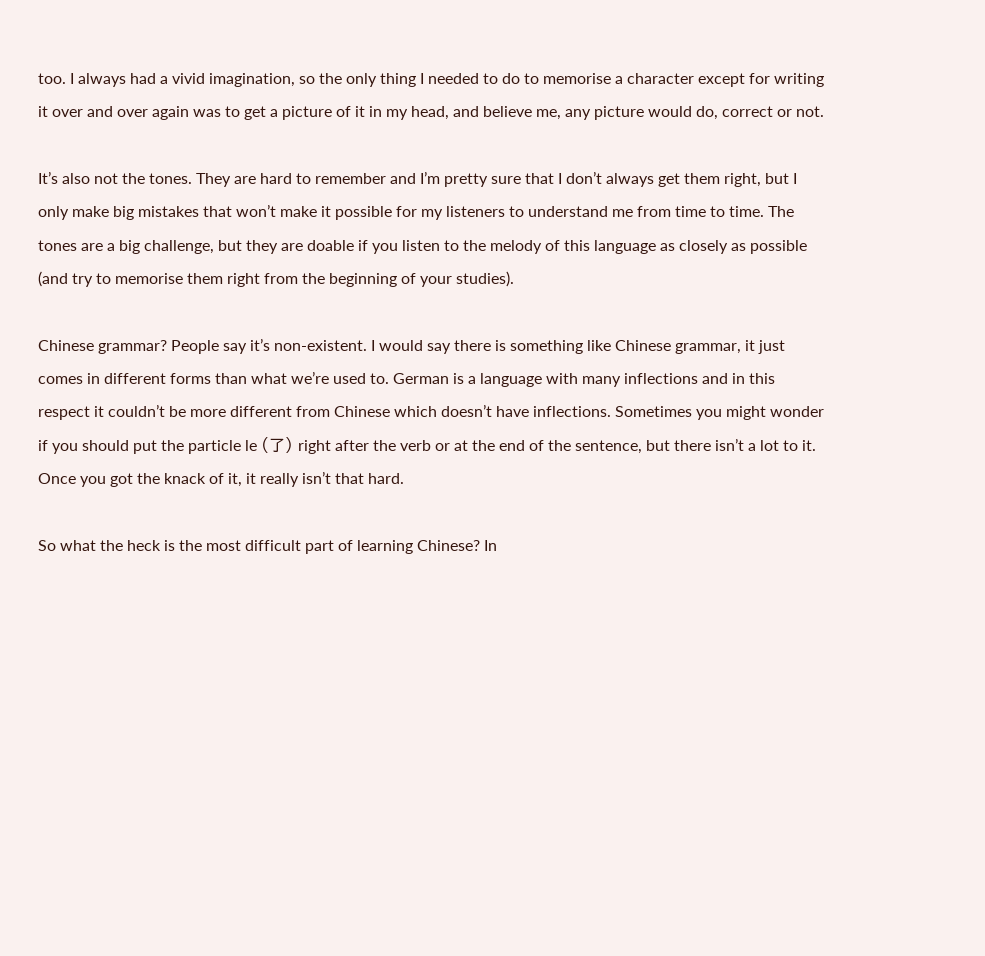too. I always had a vivid imagination, so the only thing I needed to do to memorise a character except for writing it over and over again was to get a picture of it in my head, and believe me, any picture would do, correct or not.

It’s also not the tones. They are hard to remember and I’m pretty sure that I don’t always get them right, but I only make big mistakes that won’t make it possible for my listeners to understand me from time to time. The tones are a big challenge, but they are doable if you listen to the melody of this language as closely as possible (and try to memorise them right from the beginning of your studies).

Chinese grammar? People say it’s non-existent. I would say there is something like Chinese grammar, it just comes in different forms than what we’re used to. German is a language with many inflections and in this respect it couldn’t be more different from Chinese which doesn’t have inflections. Sometimes you might wonder if you should put the particle le (了) right after the verb or at the end of the sentence, but there isn’t a lot to it. Once you got the knack of it, it really isn’t that hard.

So what the heck is the most difficult part of learning Chinese? In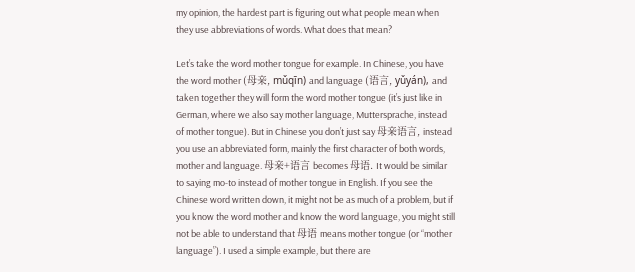my opinion, the hardest part is figuring out what people mean when they use abbreviations of words. What does that mean?

Let’s take the word mother tongue for example. In Chinese, you have the word mother (母亲, mǔqīn) and language (语言, yǔyán), and taken together they will form the word mother tongue (it’s just like in German, where we also say mother language, Muttersprache, instead of mother tongue). But in Chinese you don’t just say 母亲语言, instead you use an abbreviated form, mainly the first character of both words, mother and language. 母亲+语言 becomes 母语. It would be similar to saying mo-to instead of mother tongue in English. If you see the Chinese word written down, it might not be as much of a problem, but if you know the word mother and know the word language, you might still not be able to understand that 母语 means mother tongue (or “mother language”). I used a simple example, but there are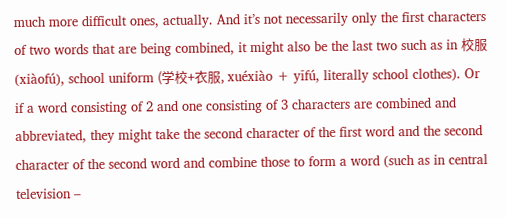much more difficult ones, actually. And it’s not necessarily only the first characters of two words that are being combined, it might also be the last two such as in 校服 (xiàofú), school uniform (学校+衣服, xuéxiào + yīfú, literally school clothes). Or if a word consisting of 2 and one consisting of 3 characters are combined and abbreviated, they might take the second character of the first word and the second character of the second word and combine those to form a word (such as in central television –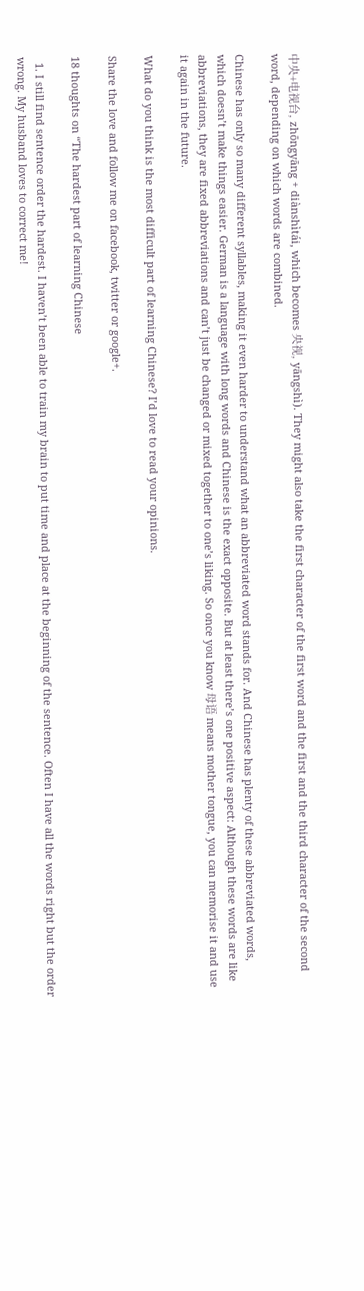中央+电视台, zhōngyāng + diànshìtái, which becomes 央视, yāngshì). They might also take the first character of the first word and the first and the third character of the second word, depending on which words are combined.

Chinese has only so many different syllables, making it even harder to understand what an abbreviated word stands for. And Chinese has plenty of these abbreviated words, which doesn’t make things easier. German is a language with long words and Chinese is the exact opposite. But at least there’s one positive aspect: Although these words are like abbreviations, they are fixed abbreviations and can’t just be changed or mixed together to one’s liking. So once you know 母语 means mother tongue, you can memorise it and use it again in the future.

What do you think is the most difficult part of learning Chinese? I’d love to read your opinions.

Share the love and follow me on facebook, twitter or google+.

18 thoughts on “The hardest part of learning Chinese

  1. I still find sentence order the hardest. I haven’t been able to train my brain to put time and place at the beginning of the sentence. Often I have all the words right but the order wrong. My husband loves to correct me!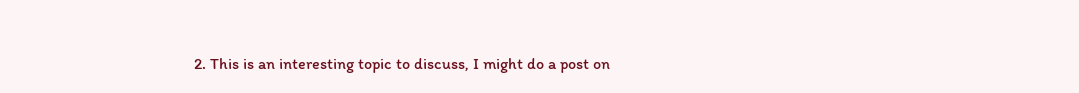2. This is an interesting topic to discuss, I might do a post on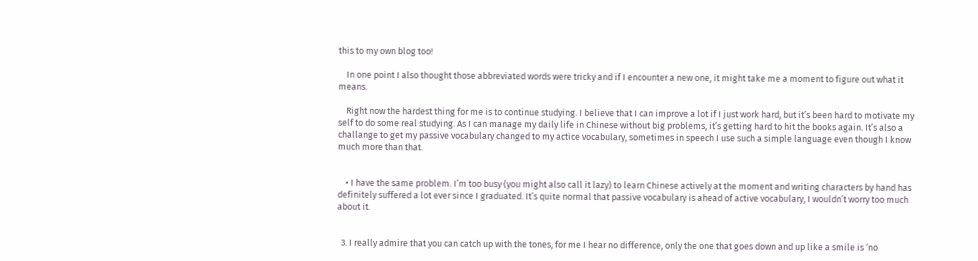this to my own blog too!

    In one point I also thought those abbreviated words were tricky and if I encounter a new one, it might take me a moment to figure out what it means.

    Right now the hardest thing for me is to continue studying. I believe that I can improve a lot if I just work hard, but it’s been hard to motivate my self to do some real studying. As I can manage my daily life in Chinese without big problems, it’s getting hard to hit the books again. It’s also a challange to get my passive vocabulary changed to my actice vocabulary, sometimes in speech I use such a simple language even though I know much more than that.


    • I have the same problem. I’m too busy (you might also call it lazy) to learn Chinese actively at the moment and writing characters by hand has definitely suffered a lot ever since I graduated. It’s quite normal that passive vocabulary is ahead of active vocabulary, I wouldn’t worry too much about it.


  3. I really admire that you can catch up with the tones, for me I hear no difference, only the one that goes down and up like a smile is ‘no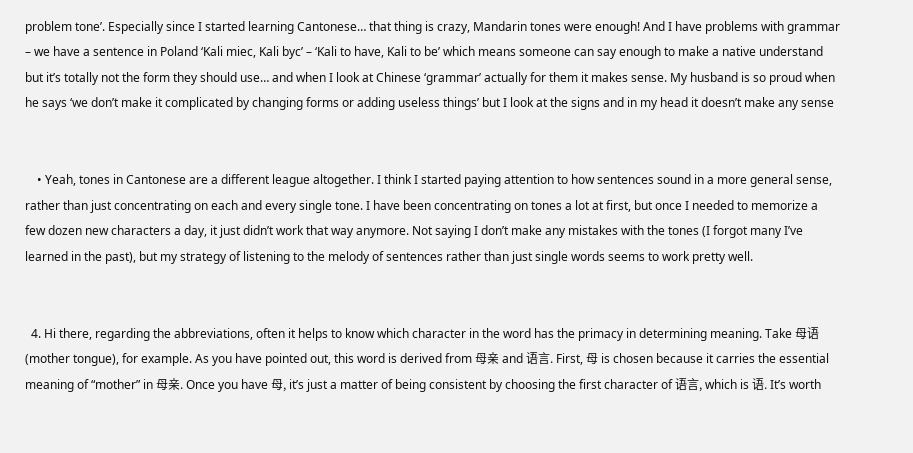problem tone’. Especially since I started learning Cantonese… that thing is crazy, Mandarin tones were enough! And I have problems with grammar – we have a sentence in Poland ‘Kali miec, Kali byc’ – ‘Kali to have, Kali to be’ which means someone can say enough to make a native understand but it’s totally not the form they should use… and when I look at Chinese ‘grammar’ actually for them it makes sense. My husband is so proud when he says ‘we don’t make it complicated by changing forms or adding useless things’ but I look at the signs and in my head it doesn’t make any sense


    • Yeah, tones in Cantonese are a different league altogether. I think I started paying attention to how sentences sound in a more general sense, rather than just concentrating on each and every single tone. I have been concentrating on tones a lot at first, but once I needed to memorize a few dozen new characters a day, it just didn’t work that way anymore. Not saying I don’t make any mistakes with the tones (I forgot many I’ve learned in the past), but my strategy of listening to the melody of sentences rather than just single words seems to work pretty well.


  4. Hi there, regarding the abbreviations, often it helps to know which character in the word has the primacy in determining meaning. Take 母语 (mother tongue), for example. As you have pointed out, this word is derived from 母亲 and 语言. First, 母 is chosen because it carries the essential meaning of “mother” in 母亲. Once you have 母, it’s just a matter of being consistent by choosing the first character of 语言, which is 语. It’s worth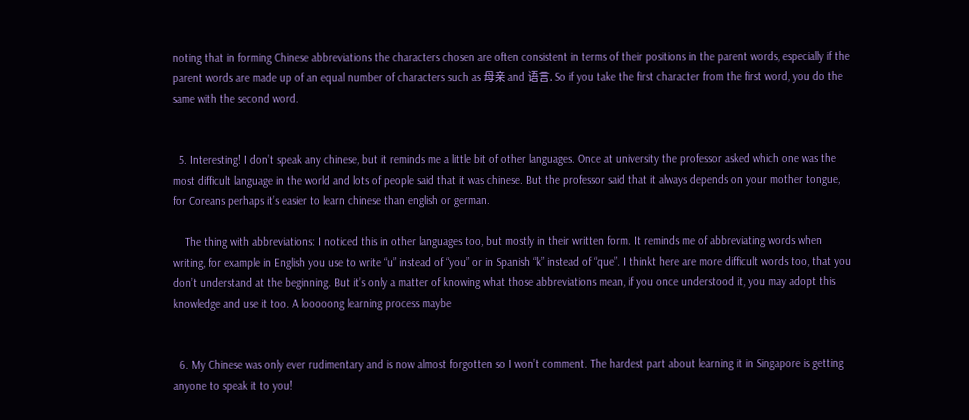noting that in forming Chinese abbreviations the characters chosen are often consistent in terms of their positions in the parent words, especially if the parent words are made up of an equal number of characters such as 母亲 and 语言. So if you take the first character from the first word, you do the same with the second word.


  5. Interesting! I don’t speak any chinese, but it reminds me a little bit of other languages. Once at university the professor asked which one was the most difficult language in the world and lots of people said that it was chinese. But the professor said that it always depends on your mother tongue, for Coreans perhaps it’s easier to learn chinese than english or german.

    The thing with abbreviations: I noticed this in other languages too, but mostly in their written form. It reminds me of abbreviating words when writing, for example in English you use to write “u” instead of “you” or in Spanish “k” instead of “que”. I thinkt here are more difficult words too, that you don’t understand at the beginning. But it’s only a matter of knowing what those abbreviations mean, if you once understood it, you may adopt this knowledge and use it too. A looooong learning process maybe


  6. My Chinese was only ever rudimentary and is now almost forgotten so I won’t comment. The hardest part about learning it in Singapore is getting anyone to speak it to you!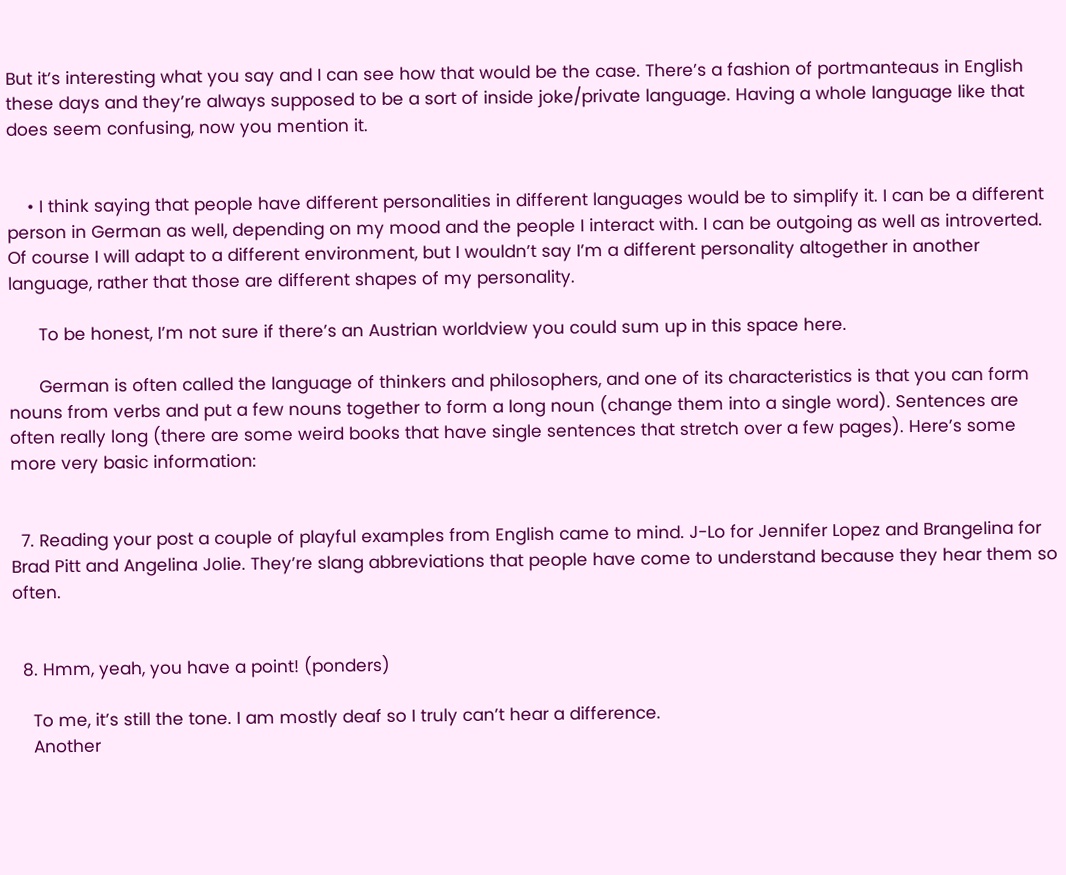But it’s interesting what you say and I can see how that would be the case. There’s a fashion of portmanteaus in English these days and they’re always supposed to be a sort of inside joke/private language. Having a whole language like that does seem confusing, now you mention it.


    • I think saying that people have different personalities in different languages would be to simplify it. I can be a different person in German as well, depending on my mood and the people I interact with. I can be outgoing as well as introverted. Of course I will adapt to a different environment, but I wouldn’t say I’m a different personality altogether in another language, rather that those are different shapes of my personality.

      To be honest, I’m not sure if there’s an Austrian worldview you could sum up in this space here.

      German is often called the language of thinkers and philosophers, and one of its characteristics is that you can form nouns from verbs and put a few nouns together to form a long noun (change them into a single word). Sentences are often really long (there are some weird books that have single sentences that stretch over a few pages). Here’s some more very basic information:


  7. Reading your post a couple of playful examples from English came to mind. J-Lo for Jennifer Lopez and Brangelina for Brad Pitt and Angelina Jolie. They’re slang abbreviations that people have come to understand because they hear them so often.


  8. Hmm, yeah, you have a point! (ponders)

    To me, it’s still the tone. I am mostly deaf so I truly can’t hear a difference.
    Another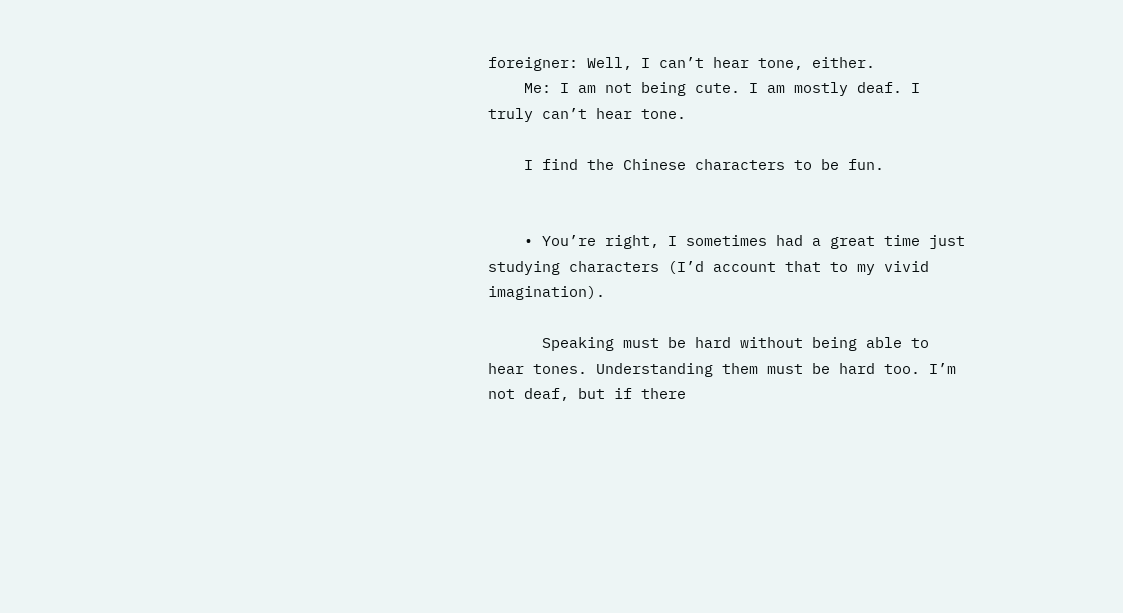foreigner: Well, I can’t hear tone, either.
    Me: I am not being cute. I am mostly deaf. I truly can’t hear tone.

    I find the Chinese characters to be fun.


    • You’re right, I sometimes had a great time just studying characters (I’d account that to my vivid imagination).

      Speaking must be hard without being able to hear tones. Understanding them must be hard too. I’m not deaf, but if there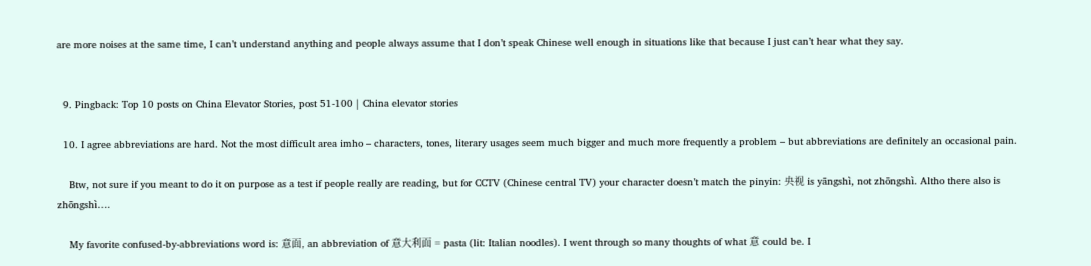are more noises at the same time, I can’t understand anything and people always assume that I don’t speak Chinese well enough in situations like that because I just can’t hear what they say.


  9. Pingback: Top 10 posts on China Elevator Stories, post 51-100 | China elevator stories

  10. I agree abbreviations are hard. Not the most difficult area imho – characters, tones, literary usages seem much bigger and much more frequently a problem – but abbreviations are definitely an occasional pain.

    Btw, not sure if you meant to do it on purpose as a test if people really are reading, but for CCTV (Chinese central TV) your character doesn’t match the pinyin: 央视 is yāngshì, not zhōngshì. Altho there also is zhōngshì….

    My favorite confused-by-abbreviations word is: 意面, an abbreviation of 意大利面 = pasta (lit: Italian noodles). I went through so many thoughts of what 意 could be. I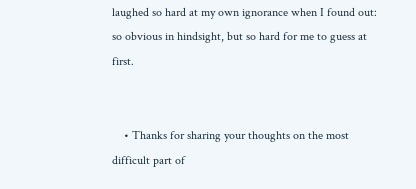laughed so hard at my own ignorance when I found out: so obvious in hindsight, but so hard for me to guess at first.


    • Thanks for sharing your thoughts on the most difficult part of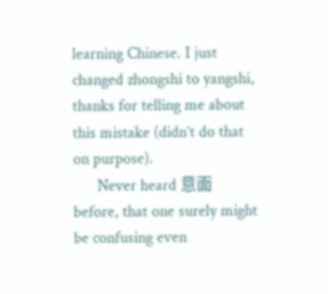learning Chinese. I just changed zhongshi to yangshi, thanks for telling me about this mistake (didn’t do that on purpose).
      Never heard 意面 before, that one surely might be confusing even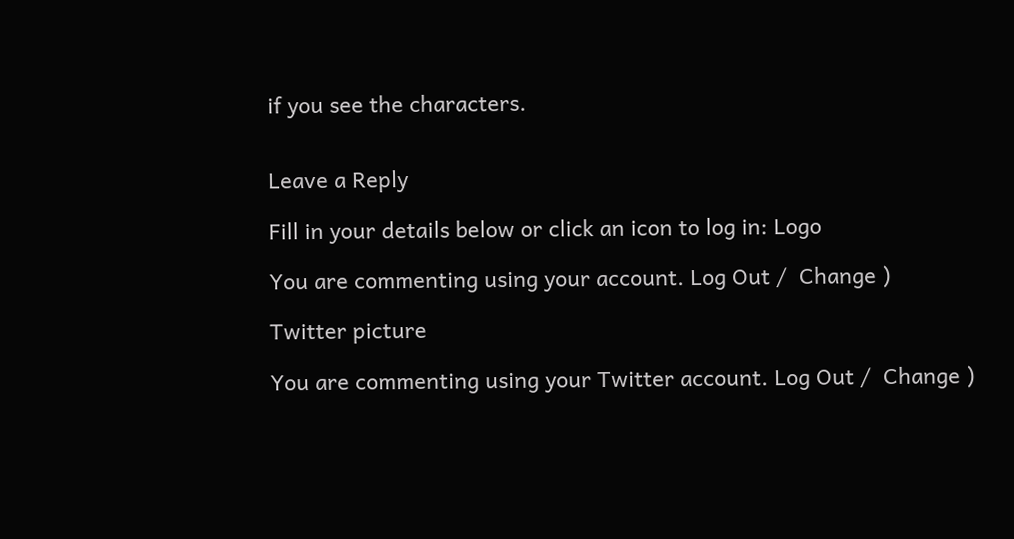if you see the characters.


Leave a Reply

Fill in your details below or click an icon to log in: Logo

You are commenting using your account. Log Out /  Change )

Twitter picture

You are commenting using your Twitter account. Log Out /  Change )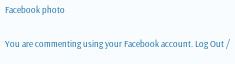Facebook photo

You are commenting using your Facebook account. Log Out /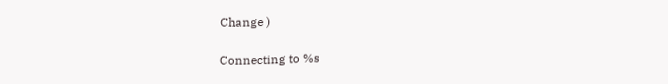Change )

Connecting to %s